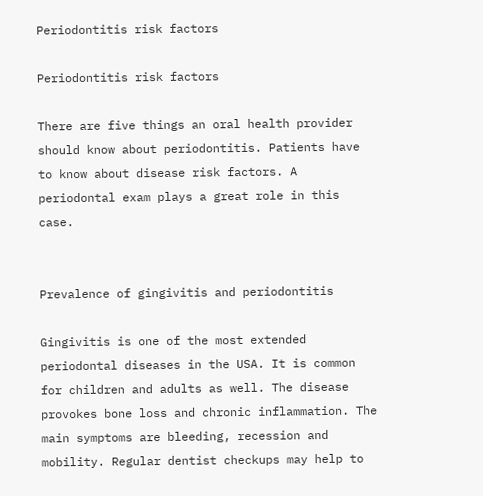Periodontitis risk factors

Periodontitis risk factors

There are five things an oral health provider should know about periodontitis. Patients have to know about disease risk factors. A periodontal exam plays a great role in this case.


Prevalence of gingivitis and periodontitis

Gingivitis is one of the most extended periodontal diseases in the USA. It is common for children and adults as well. The disease provokes bone loss and chronic inflammation. The main symptoms are bleeding, recession and mobility. Regular dentist checkups may help to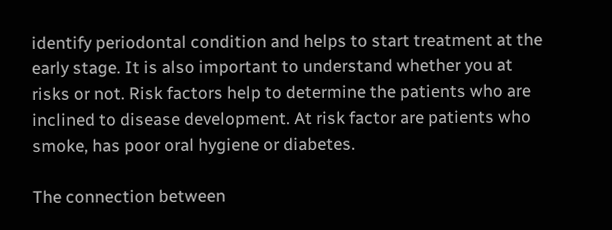identify periodontal condition and helps to start treatment at the early stage. It is also important to understand whether you at risks or not. Risk factors help to determine the patients who are inclined to disease development. At risk factor are patients who smoke, has poor oral hygiene or diabetes.

The connection between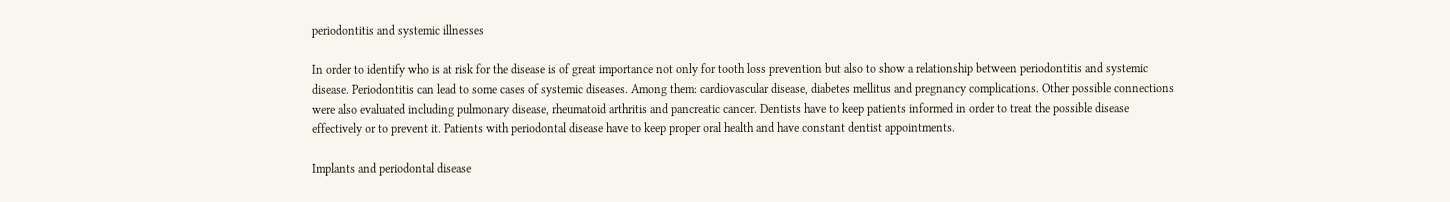periodontitis and systemic illnesses

In order to identify who is at risk for the disease is of great importance not only for tooth loss prevention but also to show a relationship between periodontitis and systemic disease. Periodontitis can lead to some cases of systemic diseases. Among them: cardiovascular disease, diabetes mellitus and pregnancy complications. Other possible connections were also evaluated including pulmonary disease, rheumatoid arthritis and pancreatic cancer. Dentists have to keep patients informed in order to treat the possible disease effectively or to prevent it. Patients with periodontal disease have to keep proper oral health and have constant dentist appointments.

Implants and periodontal disease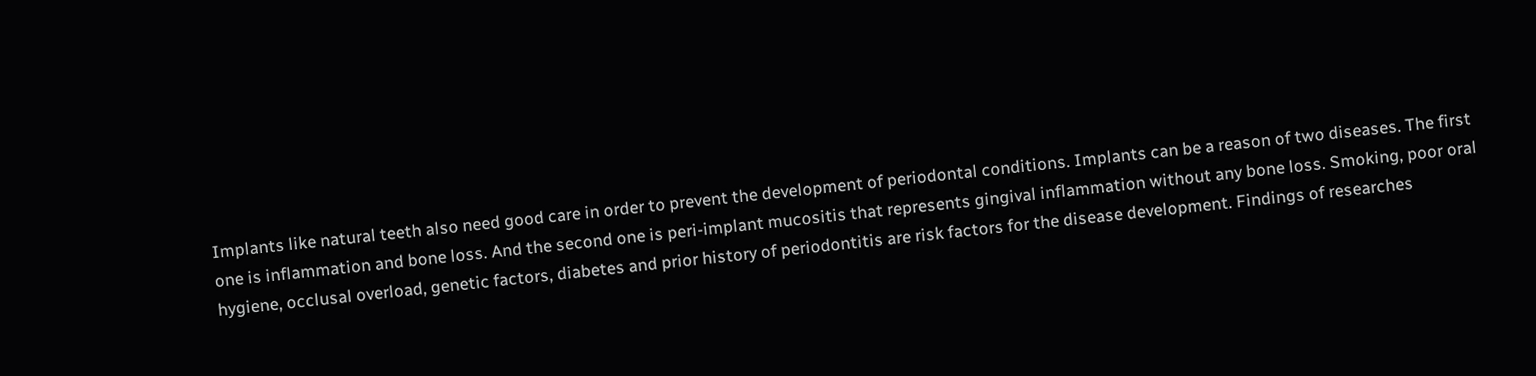Implants like natural teeth also need good care in order to prevent the development of periodontal conditions. Implants can be a reason of two diseases. The first one is inflammation and bone loss. And the second one is peri-implant mucositis that represents gingival inflammation without any bone loss. Smoking, poor oral hygiene, occlusal overload, genetic factors, diabetes and prior history of periodontitis are risk factors for the disease development. Findings of researches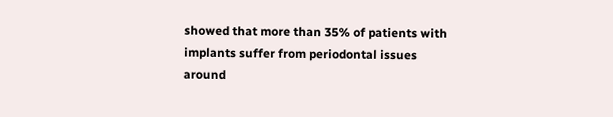showed that more than 35% of patients with implants suffer from periodontal issues around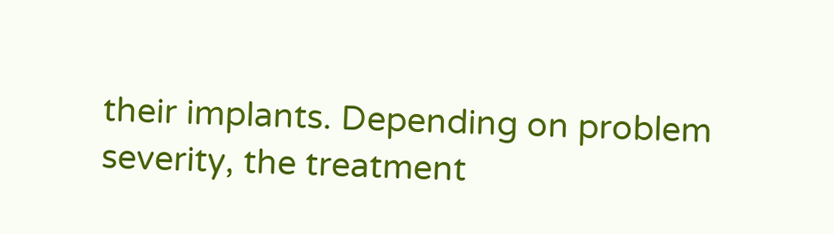their implants. Depending on problem severity, the treatment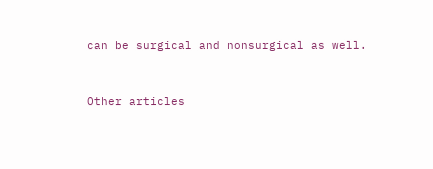can be surgical and nonsurgical as well.


Other articles